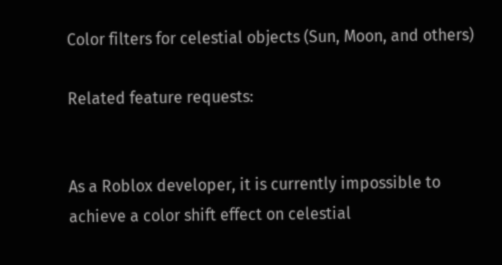Color filters for celestial objects (Sun, Moon, and others)

Related feature requests:


As a Roblox developer, it is currently impossible to achieve a color shift effect on celestial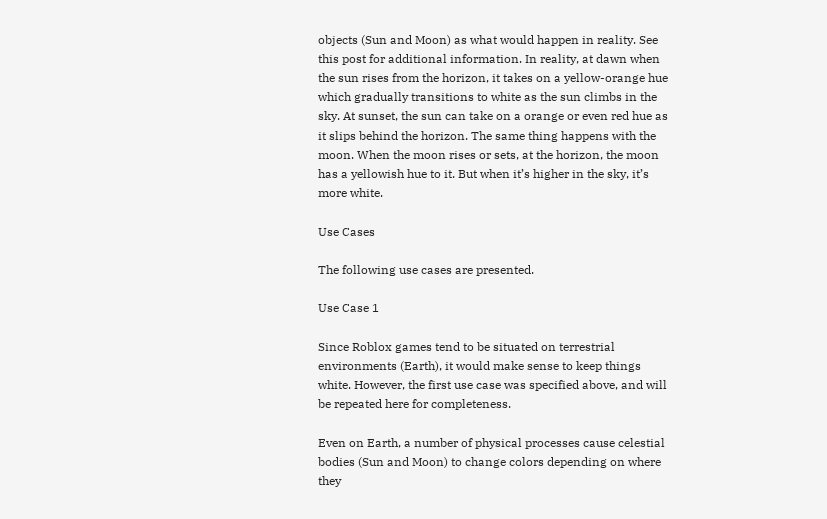objects (Sun and Moon) as what would happen in reality. See this post for additional information. In reality, at dawn when the sun rises from the horizon, it takes on a yellow-orange hue which gradually transitions to white as the sun climbs in the sky. At sunset, the sun can take on a orange or even red hue as it slips behind the horizon. The same thing happens with the moon. When the moon rises or sets, at the horizon, the moon has a yellowish hue to it. But when it’s higher in the sky, it’s more white.

Use Cases

The following use cases are presented.

Use Case 1

Since Roblox games tend to be situated on terrestrial environments (Earth), it would make sense to keep things white. However, the first use case was specified above, and will be repeated here for completeness.

Even on Earth, a number of physical processes cause celestial bodies (Sun and Moon) to change colors depending on where they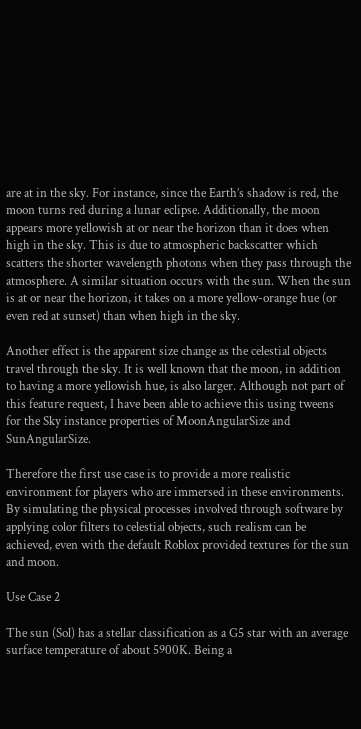are at in the sky. For instance, since the Earth’s shadow is red, the moon turns red during a lunar eclipse. Additionally, the moon appears more yellowish at or near the horizon than it does when high in the sky. This is due to atmospheric backscatter which scatters the shorter wavelength photons when they pass through the atmosphere. A similar situation occurs with the sun. When the sun is at or near the horizon, it takes on a more yellow-orange hue (or even red at sunset) than when high in the sky.

Another effect is the apparent size change as the celestial objects travel through the sky. It is well known that the moon, in addition to having a more yellowish hue, is also larger. Although not part of this feature request, I have been able to achieve this using tweens for the Sky instance properties of MoonAngularSize and SunAngularSize.

Therefore the first use case is to provide a more realistic environment for players who are immersed in these environments. By simulating the physical processes involved through software by applying color filters to celestial objects, such realism can be achieved, even with the default Roblox provided textures for the sun and moon.

Use Case 2

The sun (Sol) has a stellar classification as a G5 star with an average surface temperature of about 5900K. Being a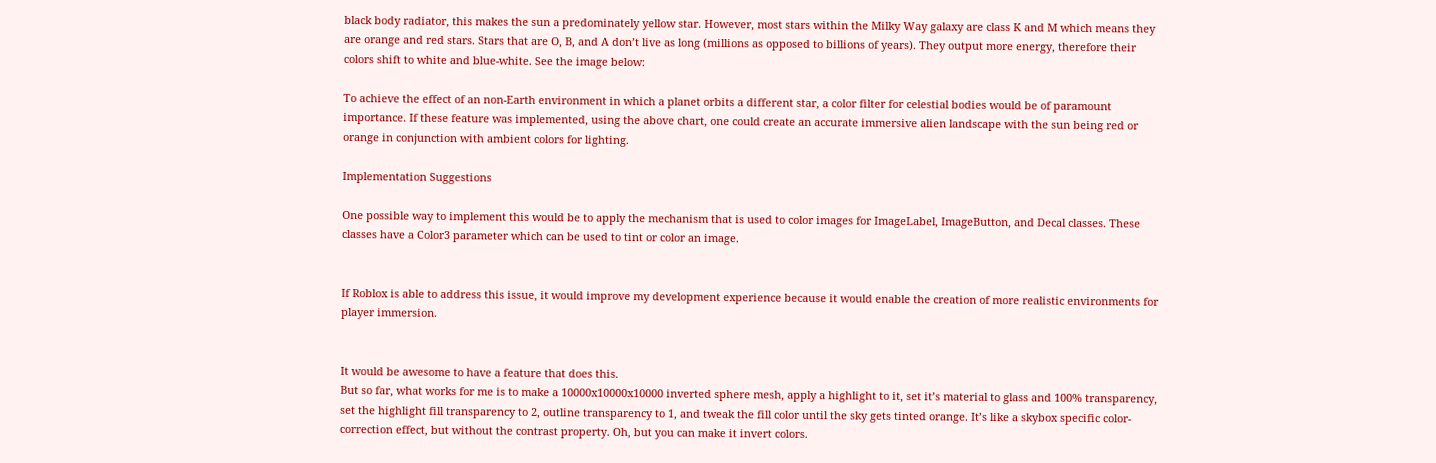black body radiator, this makes the sun a predominately yellow star. However, most stars within the Milky Way galaxy are class K and M which means they are orange and red stars. Stars that are O, B, and A don’t live as long (millions as opposed to billions of years). They output more energy, therefore their colors shift to white and blue-white. See the image below:

To achieve the effect of an non-Earth environment in which a planet orbits a different star, a color filter for celestial bodies would be of paramount importance. If these feature was implemented, using the above chart, one could create an accurate immersive alien landscape with the sun being red or orange in conjunction with ambient colors for lighting.

Implementation Suggestions

One possible way to implement this would be to apply the mechanism that is used to color images for ImageLabel, ImageButton, and Decal classes. These classes have a Color3 parameter which can be used to tint or color an image.


If Roblox is able to address this issue, it would improve my development experience because it would enable the creation of more realistic environments for player immersion.


It would be awesome to have a feature that does this.
But so far, what works for me is to make a 10000x10000x10000 inverted sphere mesh, apply a highlight to it, set it’s material to glass and 100% transparency, set the highlight fill transparency to 2, outline transparency to 1, and tweak the fill color until the sky gets tinted orange. It’s like a skybox specific color-correction effect, but without the contrast property. Oh, but you can make it invert colors.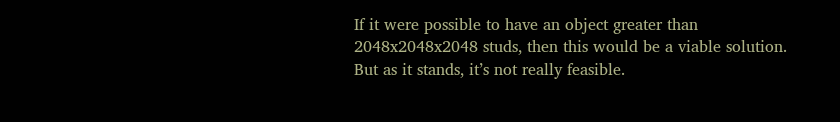If it were possible to have an object greater than 2048x2048x2048 studs, then this would be a viable solution. But as it stands, it’s not really feasible.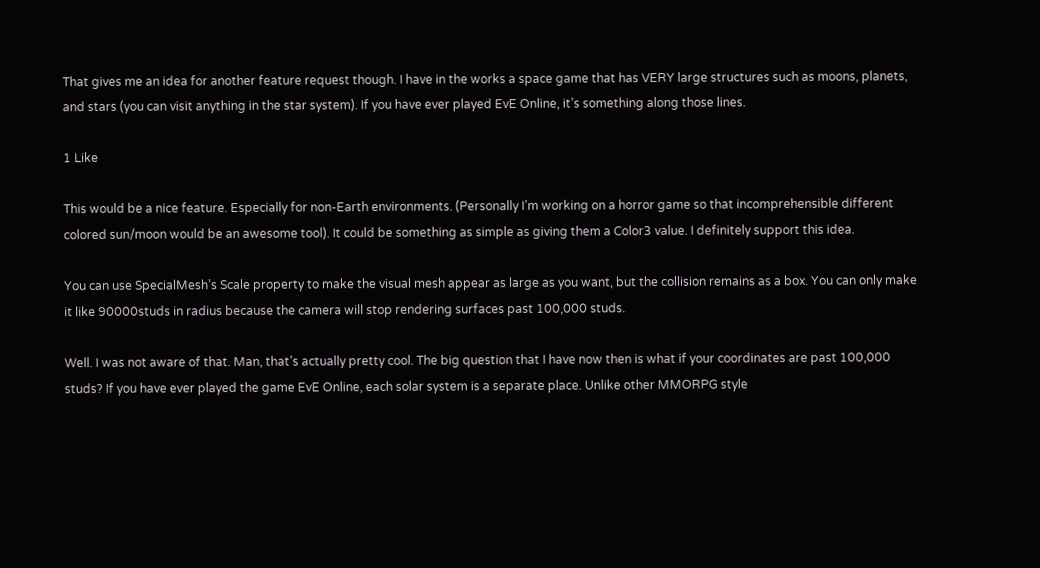That gives me an idea for another feature request though. I have in the works a space game that has VERY large structures such as moons, planets, and stars (you can visit anything in the star system). If you have ever played EvE Online, it’s something along those lines.

1 Like

This would be a nice feature. Especially for non-Earth environments. (Personally I’m working on a horror game so that incomprehensible different colored sun/moon would be an awesome tool). It could be something as simple as giving them a Color3 value. I definitely support this idea.

You can use SpecialMesh’s Scale property to make the visual mesh appear as large as you want, but the collision remains as a box. You can only make it like 90000studs in radius because the camera will stop rendering surfaces past 100,000 studs.

Well. I was not aware of that. Man, that’s actually pretty cool. The big question that I have now then is what if your coordinates are past 100,000 studs? If you have ever played the game EvE Online, each solar system is a separate place. Unlike other MMORPG style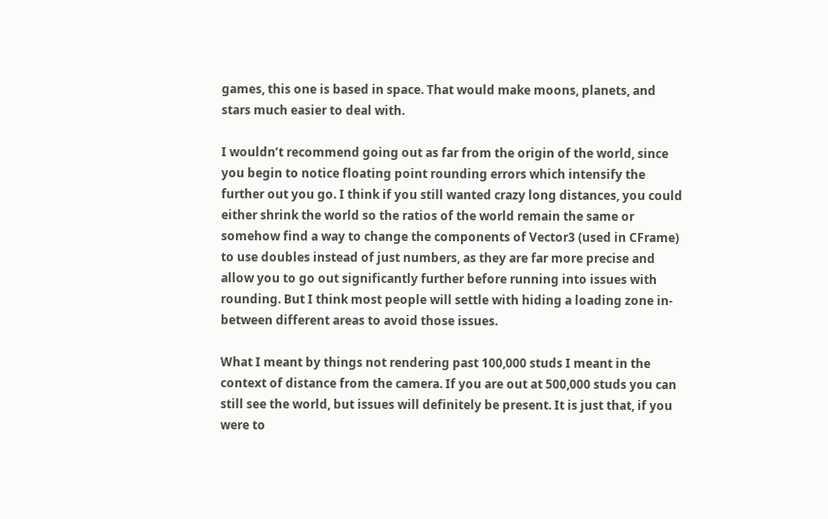games, this one is based in space. That would make moons, planets, and stars much easier to deal with.

I wouldn’t recommend going out as far from the origin of the world, since you begin to notice floating point rounding errors which intensify the further out you go. I think if you still wanted crazy long distances, you could either shrink the world so the ratios of the world remain the same or somehow find a way to change the components of Vector3 (used in CFrame) to use doubles instead of just numbers, as they are far more precise and allow you to go out significantly further before running into issues with rounding. But I think most people will settle with hiding a loading zone in-between different areas to avoid those issues.

What I meant by things not rendering past 100,000 studs I meant in the context of distance from the camera. If you are out at 500,000 studs you can still see the world, but issues will definitely be present. It is just that, if you were to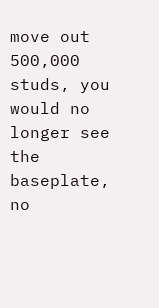move out 500,000 studs, you would no longer see the baseplate, no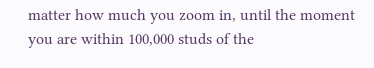matter how much you zoom in, until the moment you are within 100,000 studs of the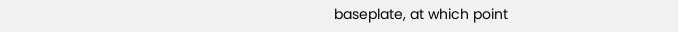baseplate, at which point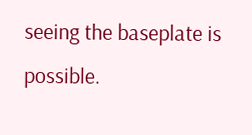seeing the baseplate is possible.